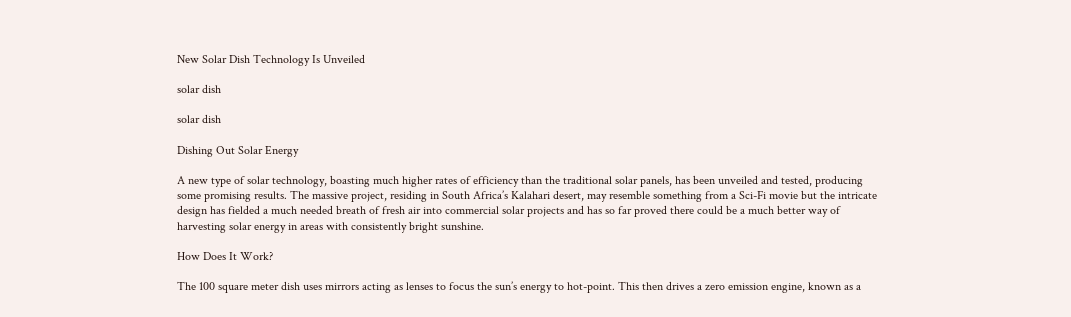New Solar Dish Technology Is Unveiled

solar dish

solar dish

Dishing Out Solar Energy

A new type of solar technology, boasting much higher rates of efficiency than the traditional solar panels, has been unveiled and tested, producing some promising results. The massive project, residing in South Africa’s Kalahari desert, may resemble something from a Sci-Fi movie but the intricate design has fielded a much needed breath of fresh air into commercial solar projects and has so far proved there could be a much better way of harvesting solar energy in areas with consistently bright sunshine.

How Does It Work?

The 100 square meter dish uses mirrors acting as lenses to focus the sun’s energy to hot-point. This then drives a zero emission engine, known as a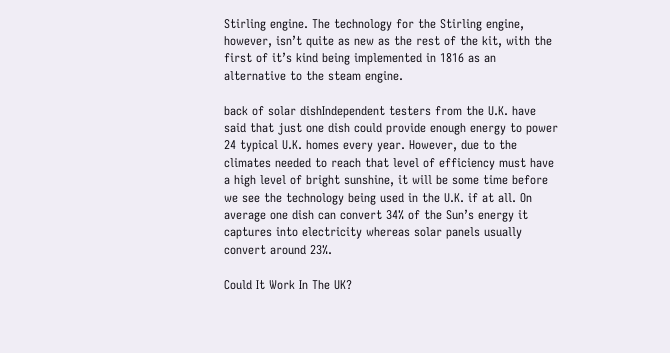Stirling engine. The technology for the Stirling engine, however, isn’t quite as new as the rest of the kit, with the first of it’s kind being implemented in 1816 as an alternative to the steam engine.

back of solar dishIndependent testers from the U.K. have said that just one dish could provide enough energy to power 24 typical U.K. homes every year. However, due to the climates needed to reach that level of efficiency must have a high level of bright sunshine, it will be some time before we see the technology being used in the U.K. if at all. On average one dish can convert 34% of the Sun’s energy it captures into electricity whereas solar panels usually convert around 23%.

Could It Work In The UK?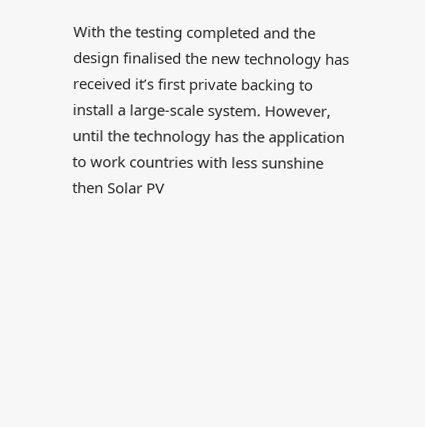With the testing completed and the design finalised the new technology has received it’s first private backing to install a large-scale system. However, until the technology has the application to work countries with less sunshine then Solar PV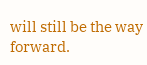will still be the way forward.